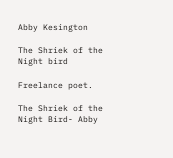Abby Kesington

The Shriek of the Night bird

Freelance poet.

The Shriek of the Night Bird- Abby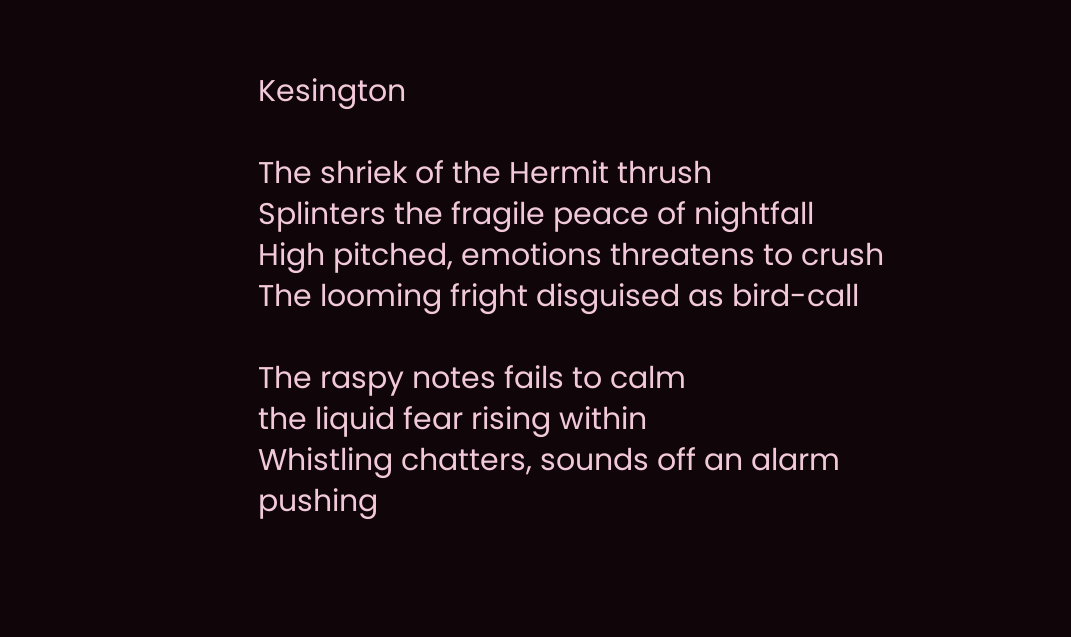Kesington

The shriek of the Hermit thrush
Splinters the fragile peace of nightfall
High pitched, emotions threatens to crush
The looming fright disguised as bird-call

The raspy notes fails to calm
the liquid fear rising within
Whistling chatters, sounds off an alarm
pushing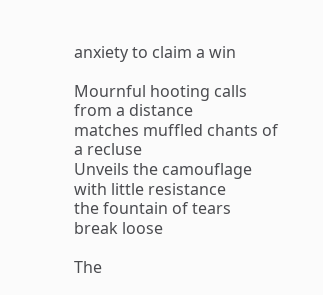anxiety to claim a win

Mournful hooting calls from a distance
matches muffled chants of a recluse
Unveils the camouflage with little resistance
the fountain of tears break loose

The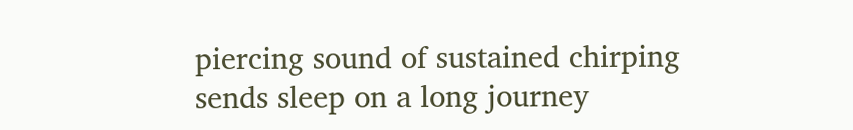piercing sound of sustained chirping
sends sleep on a long journey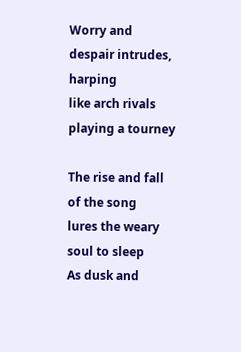Worry and despair intrudes, harping
like arch rivals playing a tourney

The rise and fall of the song
lures the weary soul to sleep
As dusk and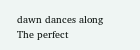dawn dances along
The perfect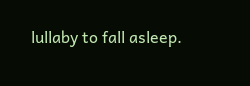lullaby to fall asleep.